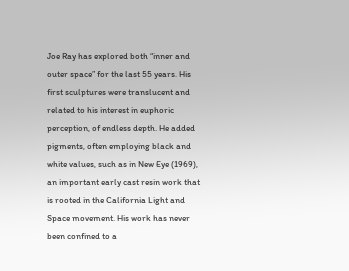Joe Ray has explored both “inner and outer space” for the last 55 years. His first sculptures were translucent and related to his interest in euphoric perception, of endless depth. He added pigments, often employing black and white values, such as in New Eye (1969), an important early cast resin work that is rooted in the California Light and Space movement. His work has never been confined to a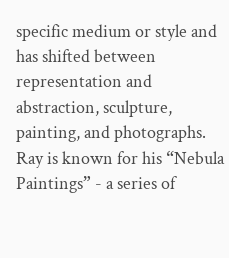specific medium or style and has shifted between representation and abstraction, sculpture, painting, and photographs.
Ray is known for his “Nebula Paintings” - a series of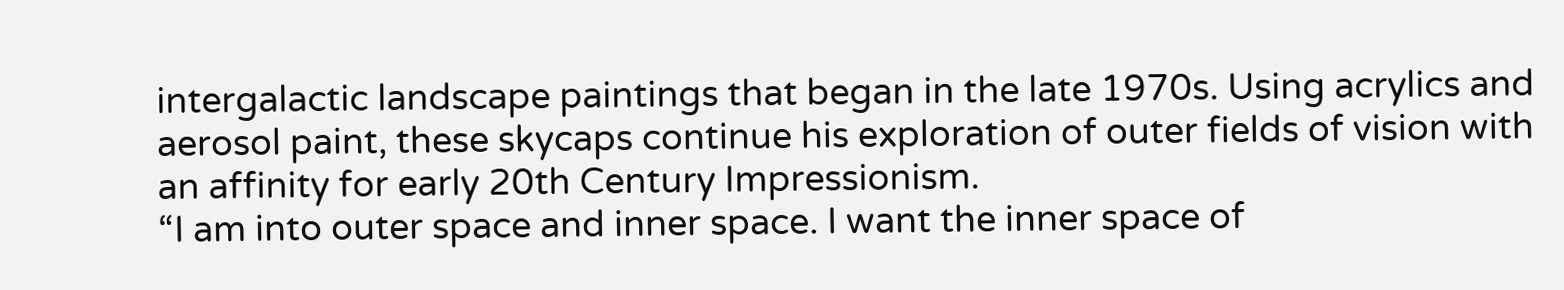intergalactic landscape paintings that began in the late 1970s. Using acrylics and aerosol paint, these skycaps continue his exploration of outer fields of vision with an affinity for early 20th Century Impressionism.
“I am into outer space and inner space. I want the inner space of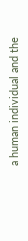a human individual and the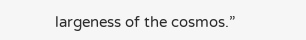largeness of the cosmos.”